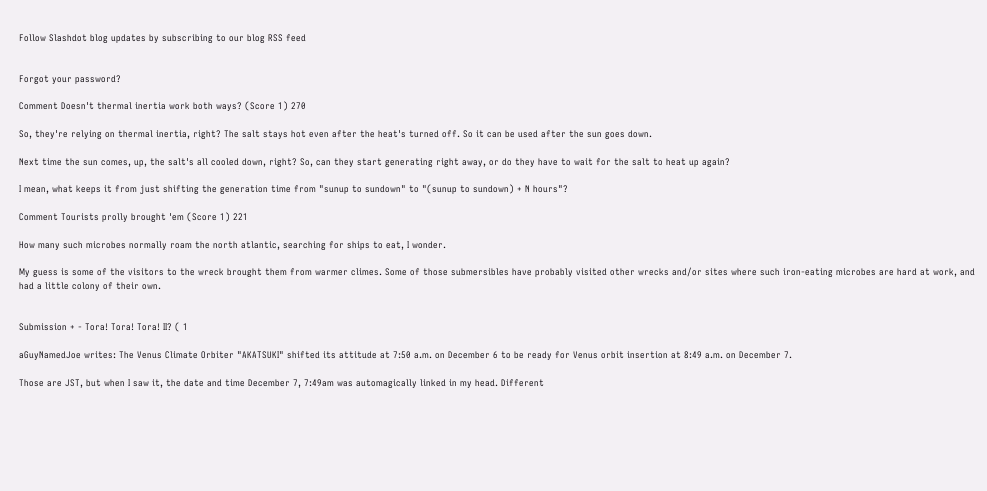Follow Slashdot blog updates by subscribing to our blog RSS feed


Forgot your password?

Comment Doesn't thermal inertia work both ways? (Score 1) 270

So, they're relying on thermal inertia, right? The salt stays hot even after the heat's turned off. So it can be used after the sun goes down.

Next time the sun comes, up, the salt's all cooled down, right? So, can they start generating right away, or do they have to wait for the salt to heat up again?

I mean, what keeps it from just shifting the generation time from "sunup to sundown" to "(sunup to sundown) + N hours"?

Comment Tourists prolly brought 'em (Score 1) 221

How many such microbes normally roam the north atlantic, searching for ships to eat, I wonder.

My guess is some of the visitors to the wreck brought them from warmer climes. Some of those submersibles have probably visited other wrecks and/or sites where such iron-eating microbes are hard at work, and had a little colony of their own.


Submission + - Tora! Tora! Tora! II? ( 1

aGuyNamedJoe writes: The Venus Climate Orbiter "AKATSUKI" shifted its attitude at 7:50 a.m. on December 6 to be ready for Venus orbit insertion at 8:49 a.m. on December 7.

Those are JST, but when I saw it, the date and time December 7, 7:49am was automagically linked in my head. Different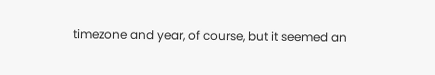timezone and year, of course, but it seemed an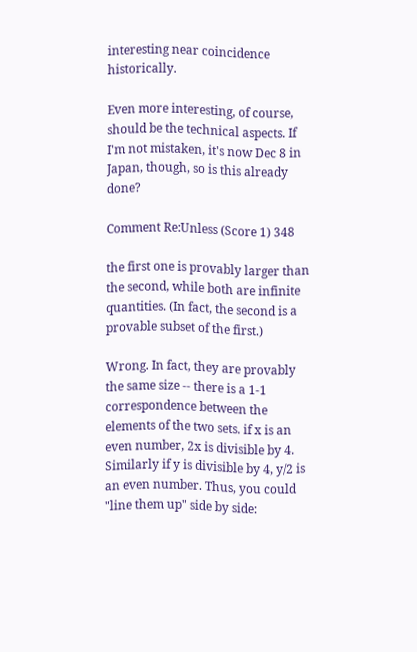interesting near coincidence historically.

Even more interesting, of course, should be the technical aspects. If I'm not mistaken, it's now Dec 8 in Japan, though, so is this already done?

Comment Re:Unless (Score 1) 348

the first one is provably larger than the second, while both are infinite quantities. (In fact, the second is a provable subset of the first.)

Wrong. In fact, they are provably the same size -- there is a 1-1 correspondence between the elements of the two sets. if x is an even number, 2x is divisible by 4. Similarly if y is divisible by 4, y/2 is an even number. Thus, you could "line them up" side by side: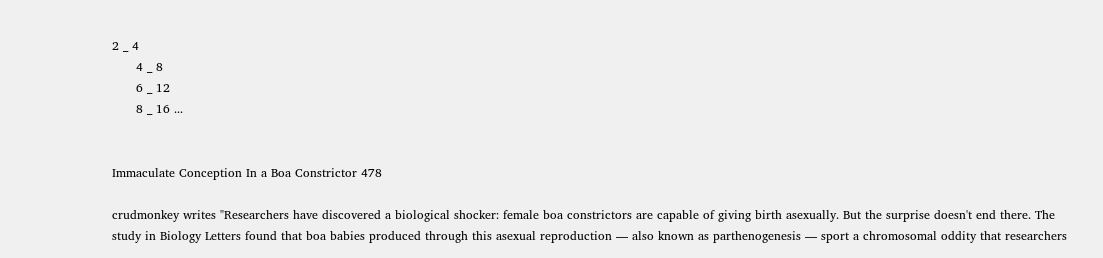2 _ 4
      4 _ 8
      6 _ 12
      8 _ 16 ...


Immaculate Conception In a Boa Constrictor 478

crudmonkey writes "Researchers have discovered a biological shocker: female boa constrictors are capable of giving birth asexually. But the surprise doesn't end there. The study in Biology Letters found that boa babies produced through this asexual reproduction — also known as parthenogenesis — sport a chromosomal oddity that researchers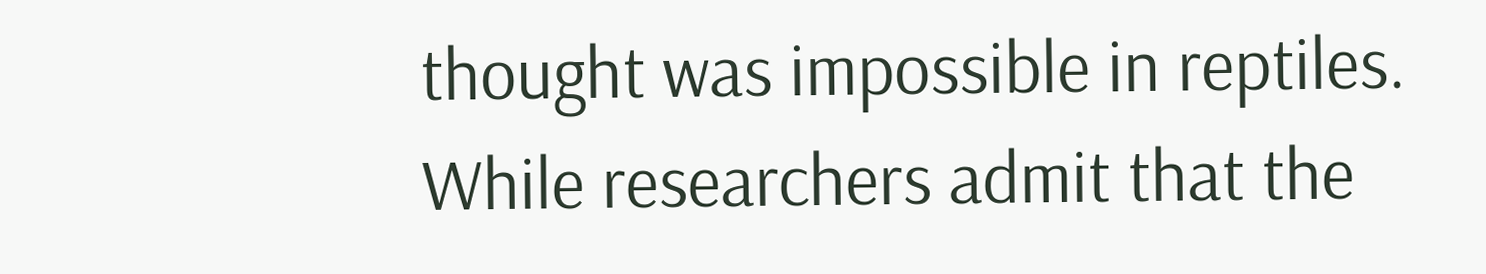thought was impossible in reptiles. While researchers admit that the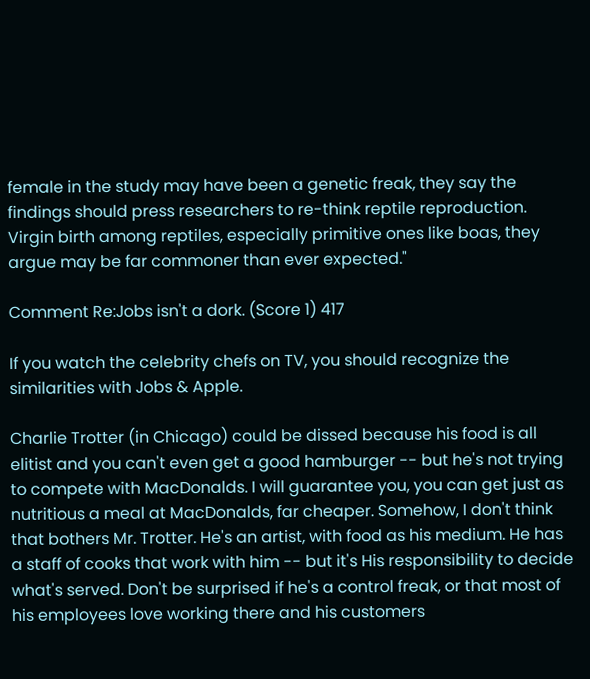female in the study may have been a genetic freak, they say the findings should press researchers to re-think reptile reproduction. Virgin birth among reptiles, especially primitive ones like boas, they argue may be far commoner than ever expected."

Comment Re:Jobs isn't a dork. (Score 1) 417

If you watch the celebrity chefs on TV, you should recognize the similarities with Jobs & Apple.

Charlie Trotter (in Chicago) could be dissed because his food is all elitist and you can't even get a good hamburger -- but he's not trying to compete with MacDonalds. I will guarantee you, you can get just as nutritious a meal at MacDonalds, far cheaper. Somehow, I don't think that bothers Mr. Trotter. He's an artist, with food as his medium. He has a staff of cooks that work with him -- but it's His responsibility to decide what's served. Don't be surprised if he's a control freak, or that most of his employees love working there and his customers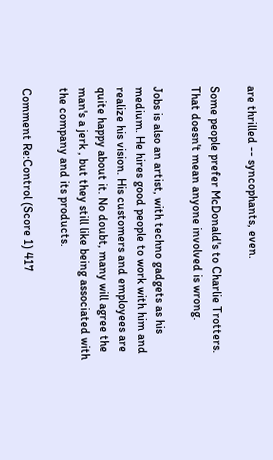are thrilled -- syncophants, even.

Some people prefer McDonald's to Charlie Trotters. That doesn't mean anyone involved is wrong.

Jobs is also an artist, with techno gadgets as his medium. He hires good people to work with him and realize his vision. His customers and employees are quite happy about it. No doubt, many will agree the man's a jerk , but they still like being associated with the company and its products.

Comment Re:Control (Score 1) 417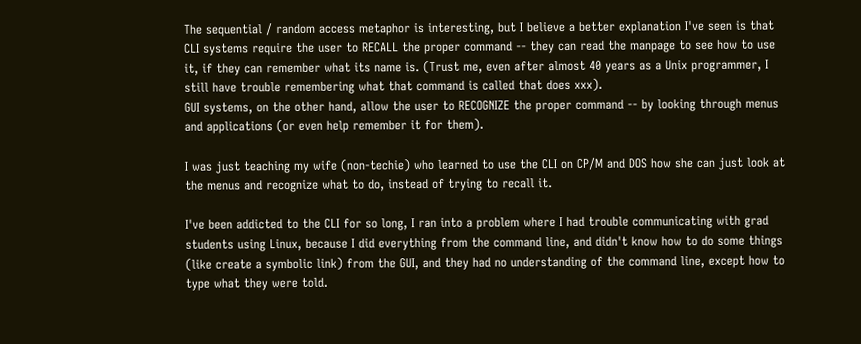The sequential / random access metaphor is interesting, but I believe a better explanation I've seen is that CLI systems require the user to RECALL the proper command -- they can read the manpage to see how to use it, if they can remember what its name is. (Trust me, even after almost 40 years as a Unix programmer, I still have trouble remembering what that command is called that does xxx).
GUI systems, on the other hand, allow the user to RECOGNIZE the proper command -- by looking through menus and applications (or even help remember it for them).

I was just teaching my wife (non-techie) who learned to use the CLI on CP/M and DOS how she can just look at the menus and recognize what to do, instead of trying to recall it.

I've been addicted to the CLI for so long, I ran into a problem where I had trouble communicating with grad students using Linux, because I did everything from the command line, and didn't know how to do some things (like create a symbolic link) from the GUI, and they had no understanding of the command line, except how to type what they were told.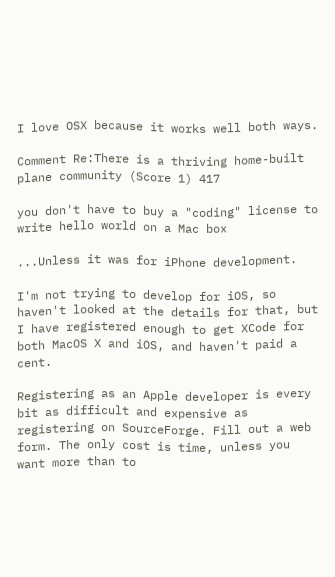I love OSX because it works well both ways.

Comment Re:There is a thriving home-built plane community (Score 1) 417

you don't have to buy a "coding" license to write hello world on a Mac box

...Unless it was for iPhone development.

I'm not trying to develop for iOS, so haven't looked at the details for that, but I have registered enough to get XCode for both MacOS X and iOS, and haven't paid a cent.

Registering as an Apple developer is every bit as difficult and expensive as registering on SourceForge. Fill out a web form. The only cost is time, unless you want more than to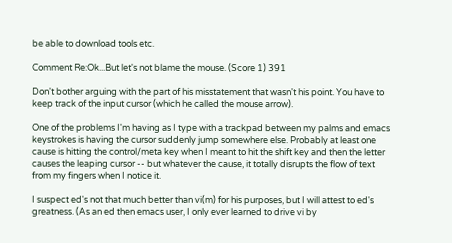be able to download tools etc.

Comment Re:Ok...But let's not blame the mouse. (Score 1) 391

Don't bother arguing with the part of his misstatement that wasn't his point. You have to keep track of the input cursor (which he called the mouse arrow).

One of the problems I'm having as I type with a trackpad between my palms and emacs keystrokes is having the cursor suddenly jump somewhere else. Probably at least one cause is hitting the control/meta key when I meant to hit the shift key and then the letter causes the leaping cursor -- but whatever the cause, it totally disrupts the flow of text from my fingers when I notice it.

I suspect ed's not that much better than vi(m) for his purposes, but I will attest to ed's greatness. (As an ed then emacs user, I only ever learned to drive vi by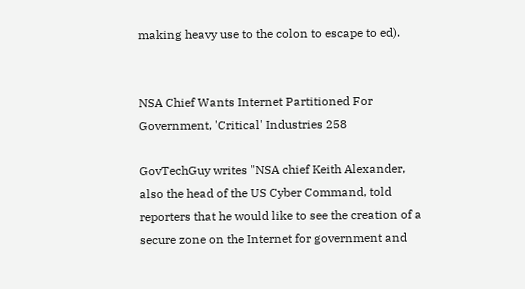making heavy use to the colon to escape to ed).


NSA Chief Wants Internet Partitioned For Government, 'Critical' Industries 258

GovTechGuy writes "NSA chief Keith Alexander, also the head of the US Cyber Command, told reporters that he would like to see the creation of a secure zone on the Internet for government and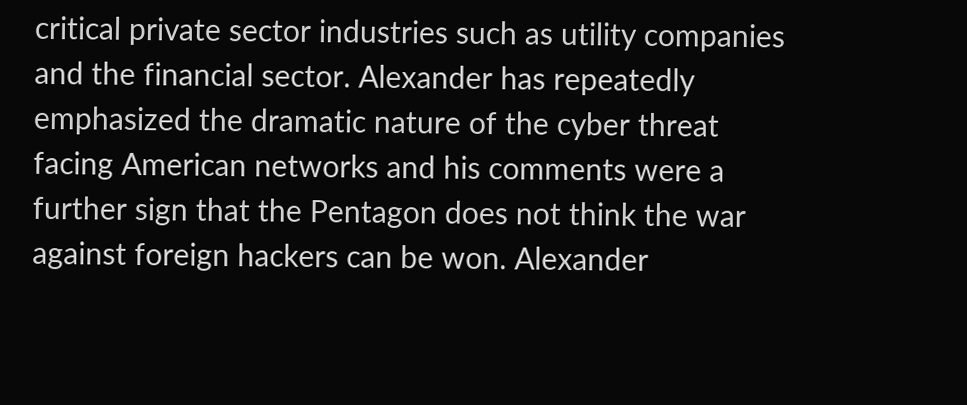critical private sector industries such as utility companies and the financial sector. Alexander has repeatedly emphasized the dramatic nature of the cyber threat facing American networks and his comments were a further sign that the Pentagon does not think the war against foreign hackers can be won. Alexander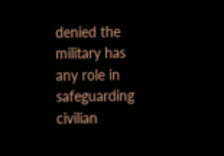denied the military has any role in safeguarding civilian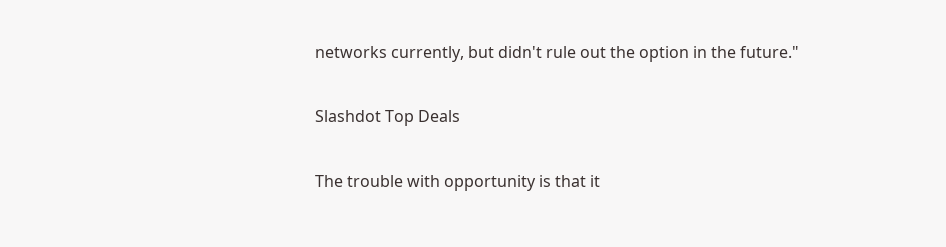networks currently, but didn't rule out the option in the future."

Slashdot Top Deals

The trouble with opportunity is that it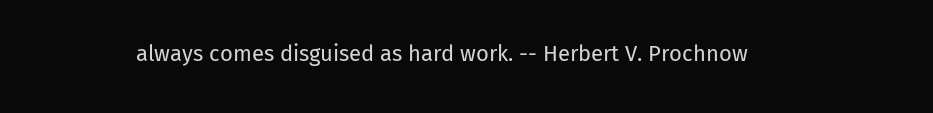always comes disguised as hard work. -- Herbert V. Prochnow